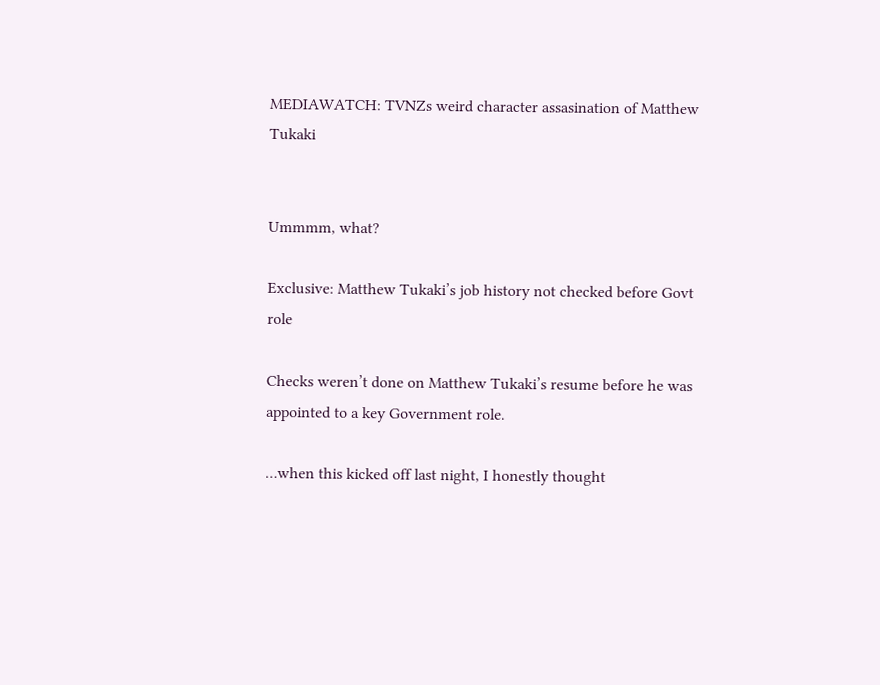MEDIAWATCH: TVNZs weird character assasination of Matthew Tukaki


Ummmm, what?

Exclusive: Matthew Tukaki’s job history not checked before Govt role

Checks weren’t done on Matthew Tukaki’s resume before he was appointed to a key Government role.

…when this kicked off last night, I honestly thought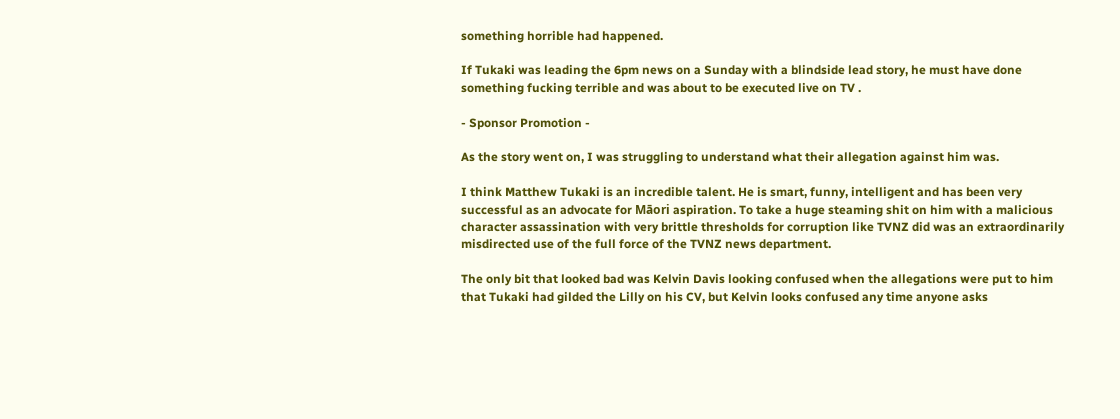something horrible had happened.

If Tukaki was leading the 6pm news on a Sunday with a blindside lead story, he must have done something fucking terrible and was about to be executed live on TV .

- Sponsor Promotion -

As the story went on, I was struggling to understand what their allegation against him was.

I think Matthew Tukaki is an incredible talent. He is smart, funny, intelligent and has been very successful as an advocate for Māori aspiration. To take a huge steaming shit on him with a malicious character assassination with very brittle thresholds for corruption like TVNZ did was an extraordinarily misdirected use of the full force of the TVNZ news department.

The only bit that looked bad was Kelvin Davis looking confused when the allegations were put to him that Tukaki had gilded the Lilly on his CV, but Kelvin looks confused any time anyone asks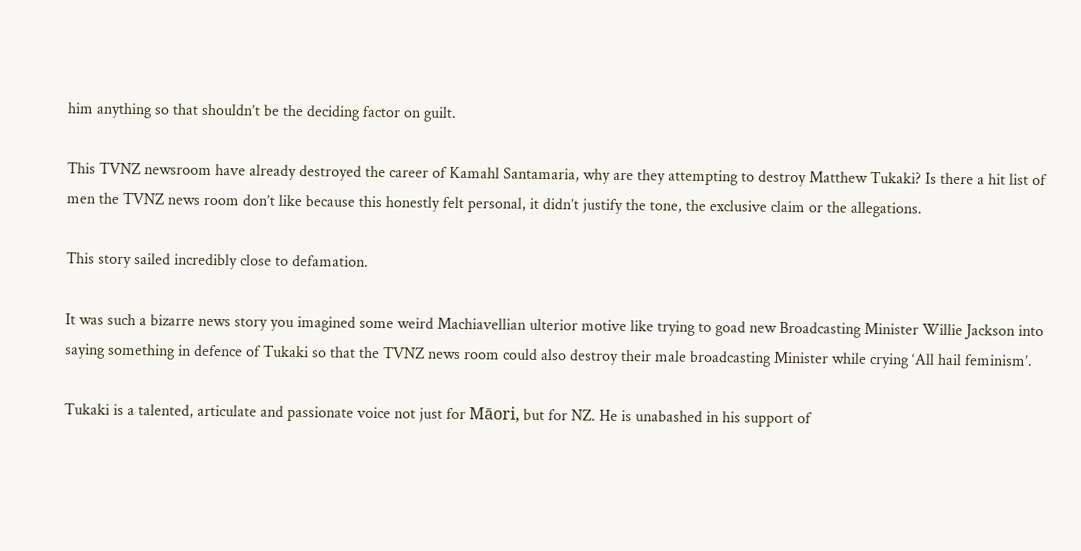him anything so that shouldn’t be the deciding factor on guilt.

This TVNZ newsroom have already destroyed the career of Kamahl Santamaria, why are they attempting to destroy Matthew Tukaki? Is there a hit list of men the TVNZ news room don’t like because this honestly felt personal, it didn’t justify the tone, the exclusive claim or the allegations.

This story sailed incredibly close to defamation.

It was such a bizarre news story you imagined some weird Machiavellian ulterior motive like trying to goad new Broadcasting Minister Willie Jackson into saying something in defence of Tukaki so that the TVNZ news room could also destroy their male broadcasting Minister while crying ‘All hail feminism’.

Tukaki is a talented, articulate and passionate voice not just for Māori, but for NZ. He is unabashed in his support of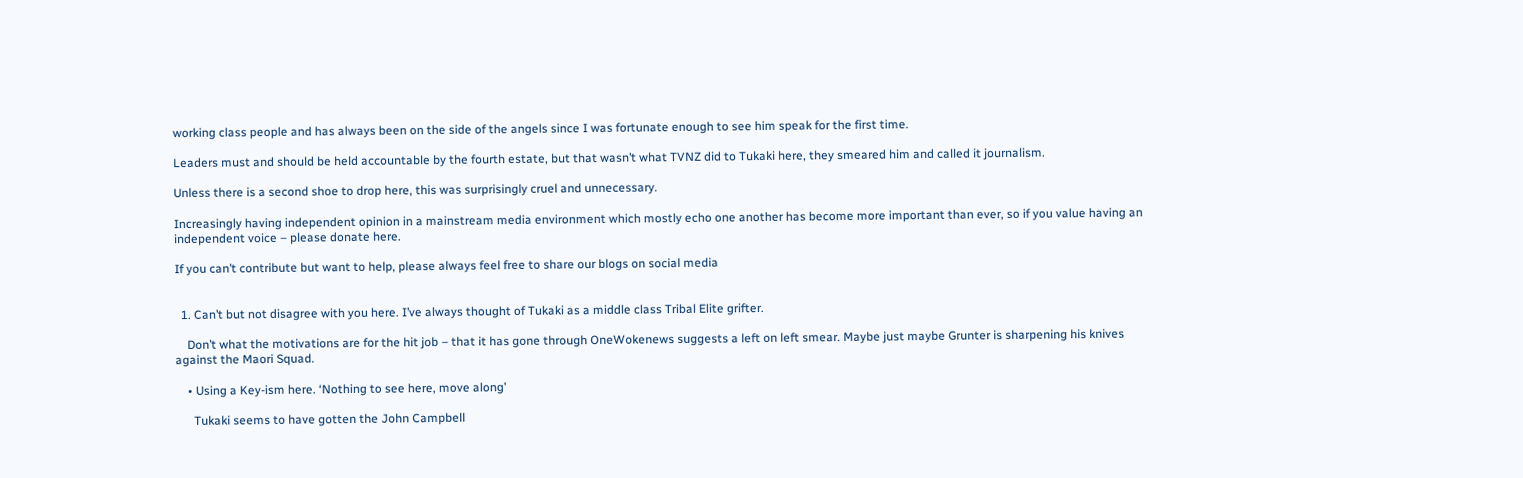working class people and has always been on the side of the angels since I was fortunate enough to see him speak for the first time.

Leaders must and should be held accountable by the fourth estate, but that wasn’t what TVNZ did to Tukaki here, they smeared him and called it journalism.

Unless there is a second shoe to drop here, this was surprisingly cruel and unnecessary.

Increasingly having independent opinion in a mainstream media environment which mostly echo one another has become more important than ever, so if you value having an independent voice – please donate here.

If you can’t contribute but want to help, please always feel free to share our blogs on social media


  1. Can’t but not disagree with you here. I’ve always thought of Tukaki as a middle class Tribal Elite grifter.

    Don’t what the motivations are for the hit job – that it has gone through OneWokenews suggests a left on left smear. Maybe just maybe Grunter is sharpening his knives against the Maori Squad.

    • Using a Key-ism here. ‘Nothing to see here, move along’

      Tukaki seems to have gotten the John Campbell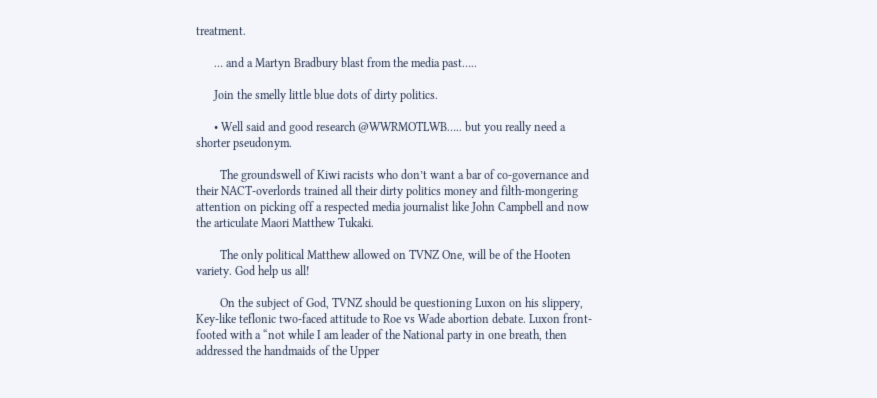treatment.

      … and a Martyn Bradbury blast from the media past…..

      Join the smelly little blue dots of dirty politics.

      • Well said and good research @WWRMOTLWB….. but you really need a shorter pseudonym.

        The groundswell of Kiwi racists who don’t want a bar of co-governance and their NACT-overlords trained all their dirty politics money and filth-mongering attention on picking off a respected media journalist like John Campbell and now the articulate Maori Matthew Tukaki.

        The only political Matthew allowed on TVNZ One, will be of the Hooten variety. God help us all!

        On the subject of God, TVNZ should be questioning Luxon on his slippery, Key-like teflonic two-faced attitude to Roe vs Wade abortion debate. Luxon front-footed with a “not while I am leader of the National party in one breath, then addressed the handmaids of the Upper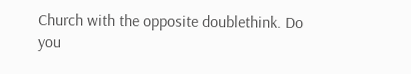Church with the opposite doublethink. Do you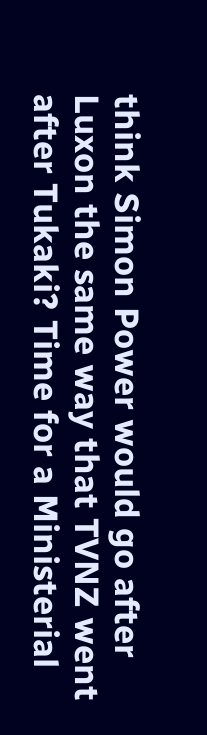think Simon Power would go after Luxon the same way that TVNZ went after Tukaki? Time for a Ministerial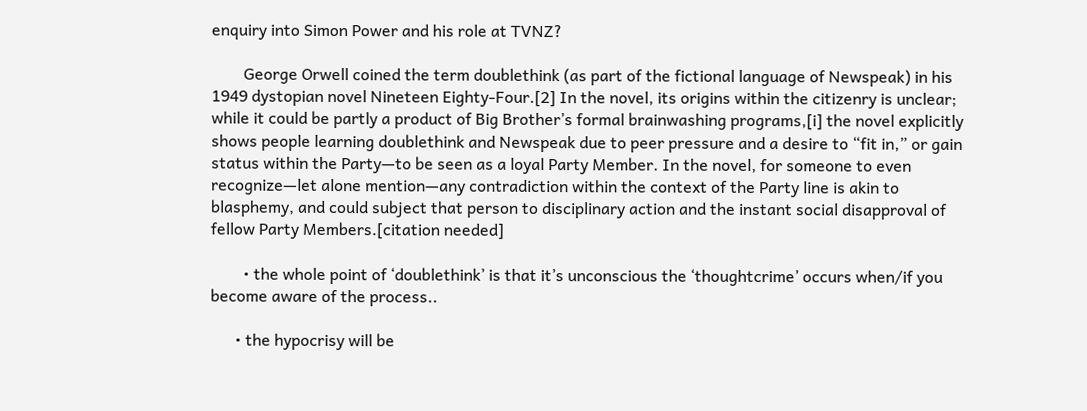enquiry into Simon Power and his role at TVNZ?

        George Orwell coined the term doublethink (as part of the fictional language of Newspeak) in his 1949 dystopian novel Nineteen Eighty-Four.[2] In the novel, its origins within the citizenry is unclear; while it could be partly a product of Big Brother’s formal brainwashing programs,[i] the novel explicitly shows people learning doublethink and Newspeak due to peer pressure and a desire to “fit in,” or gain status within the Party—to be seen as a loyal Party Member. In the novel, for someone to even recognize—let alone mention—any contradiction within the context of the Party line is akin to blasphemy, and could subject that person to disciplinary action and the instant social disapproval of fellow Party Members.[citation needed]

        • the whole point of ‘doublethink’ is that it’s unconscious the ‘thoughtcrime’ occurs when/if you become aware of the process..

      • the hypocrisy will be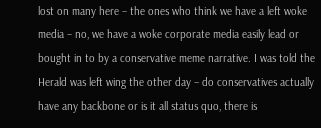lost on many here – the ones who think we have a left woke media – no, we have a woke corporate media easily lead or bought in to by a conservative meme narrative. I was told the Herald was left wing the other day – do conservatives actually have any backbone or is it all status quo, there is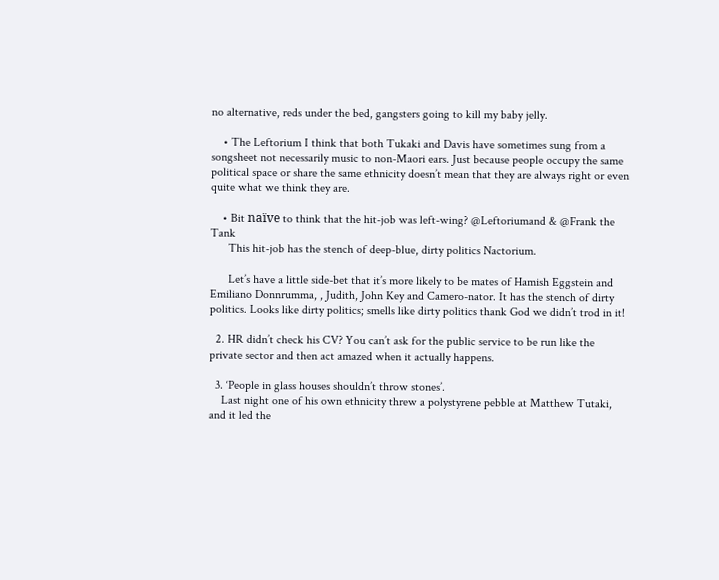no alternative, reds under the bed, gangsters going to kill my baby jelly.

    • The Leftorium I think that both Tukaki and Davis have sometimes sung from a songsheet not necessarily music to non-Maori ears. Just because people occupy the same political space or share the same ethnicity doesn’t mean that they are always right or even quite what we think they are.

    • Bit naïve to think that the hit-job was left-wing? @Leftoriumand & @Frank the Tank
      This hit-job has the stench of deep-blue, dirty politics Nactorium.

      Let’s have a little side-bet that it’s more likely to be mates of Hamish Eggstein and Emiliano Donnrumma, , Judith, John Key and Camero-nator. It has the stench of dirty politics. Looks like dirty politics; smells like dirty politics thank God we didn’t trod in it!

  2. HR didn’t check his CV? You can’t ask for the public service to be run like the private sector and then act amazed when it actually happens.

  3. ‘People in glass houses shouldn’t throw stones’.
    Last night one of his own ethnicity threw a polystyrene pebble at Matthew Tutaki, and it led the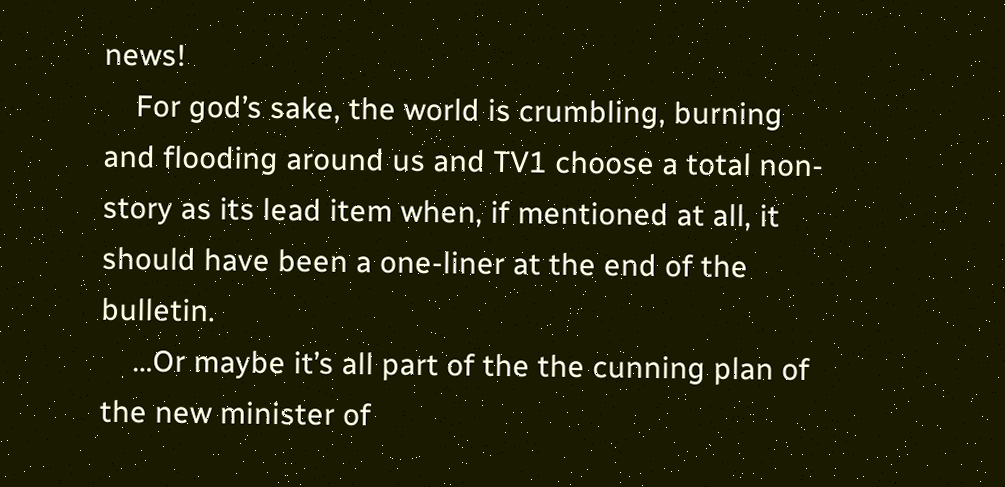news!
    For god’s sake, the world is crumbling, burning and flooding around us and TV1 choose a total non-story as its lead item when, if mentioned at all, it should have been a one-liner at the end of the bulletin.
    …Or maybe it’s all part of the the cunning plan of the new minister of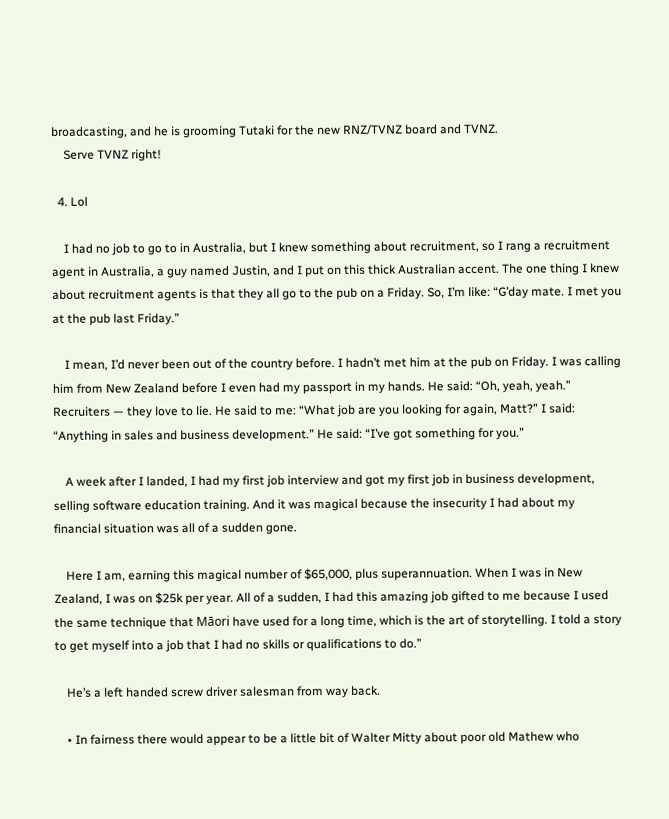broadcasting, and he is grooming Tutaki for the new RNZ/TVNZ board and TVNZ.
    Serve TVNZ right!

  4. Lol

    I had no job to go to in Australia, but I knew something about recruitment, so I rang a recruitment agent in Australia, a guy named Justin, and I put on this thick Australian accent. The one thing I knew about recruitment agents is that they all go to the pub on a Friday. So, I’m like: “G’day mate. I met you at the pub last Friday.”

    I mean, I’d never been out of the country before. I hadn’t met him at the pub on Friday. I was calling him from New Zealand before I even had my passport in my hands. He said: “Oh, yeah, yeah.” Recruiters — they love to lie. He said to me: “What job are you looking for again, Matt?” I said: “Anything in sales and business development.” He said: “I’ve got something for you.”

    A week after I landed, I had my first job interview and got my first job in business development, selling software education training. And it was magical because the insecurity I had about my financial situation was all of a sudden gone.

    Here I am, earning this magical number of $65,000, plus superannuation. When I was in New Zealand, I was on $25k per year. All of a sudden, I had this amazing job gifted to me because I used the same technique that Māori have used for a long time, which is the art of storytelling. I told a story to get myself into a job that I had no skills or qualifications to do.”

    He’s a left handed screw driver salesman from way back.

    • In fairness there would appear to be a little bit of Walter Mitty about poor old Mathew who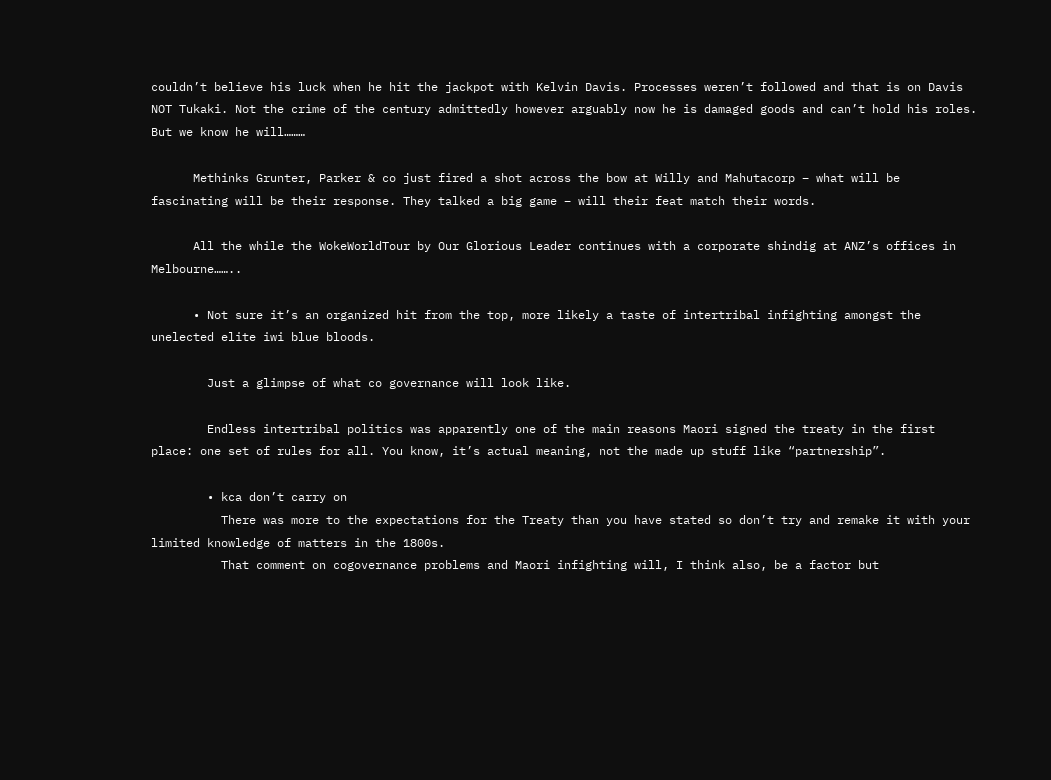couldn’t believe his luck when he hit the jackpot with Kelvin Davis. Processes weren’t followed and that is on Davis NOT Tukaki. Not the crime of the century admittedly however arguably now he is damaged goods and can’t hold his roles. But we know he will………

      Methinks Grunter, Parker & co just fired a shot across the bow at Willy and Mahutacorp – what will be fascinating will be their response. They talked a big game – will their feat match their words.

      All the while the WokeWorldTour by Our Glorious Leader continues with a corporate shindig at ANZ’s offices in Melbourne……..

      • Not sure it’s an organized hit from the top, more likely a taste of intertribal infighting amongst the unelected elite iwi blue bloods.

        Just a glimpse of what co governance will look like.

        Endless intertribal politics was apparently one of the main reasons Maori signed the treaty in the first place: one set of rules for all. You know, it’s actual meaning, not the made up stuff like “partnership”.

        • kca don’t carry on
          There was more to the expectations for the Treaty than you have stated so don’t try and remake it with your limited knowledge of matters in the 1800s.
          That comment on cogovernance problems and Maori infighting will, I think also, be a factor but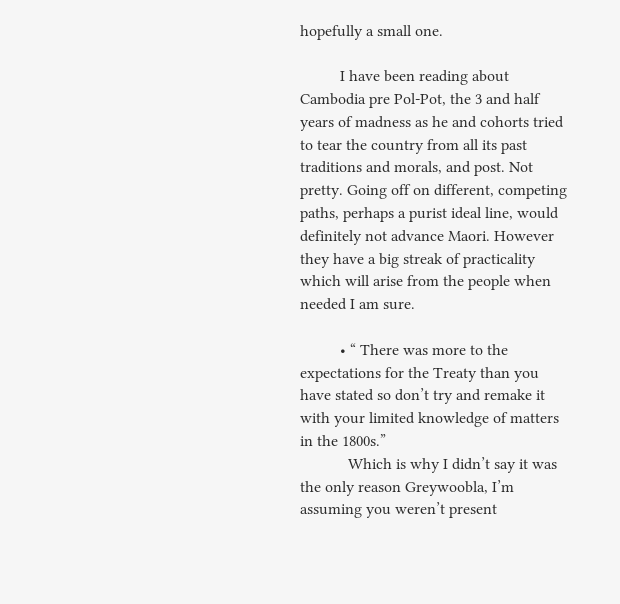hopefully a small one.

          I have been reading about Cambodia pre Pol-Pot, the 3 and half years of madness as he and cohorts tried to tear the country from all its past traditions and morals, and post. Not pretty. Going off on different, competing paths, perhaps a purist ideal line, would definitely not advance Maori. However they have a big streak of practicality which will arise from the people when needed I am sure.

          • “ There was more to the expectations for the Treaty than you have stated so don’t try and remake it with your limited knowledge of matters in the 1800s.”
            Which is why I didn’t say it was the only reason Greywoobla, I’m assuming you weren’t present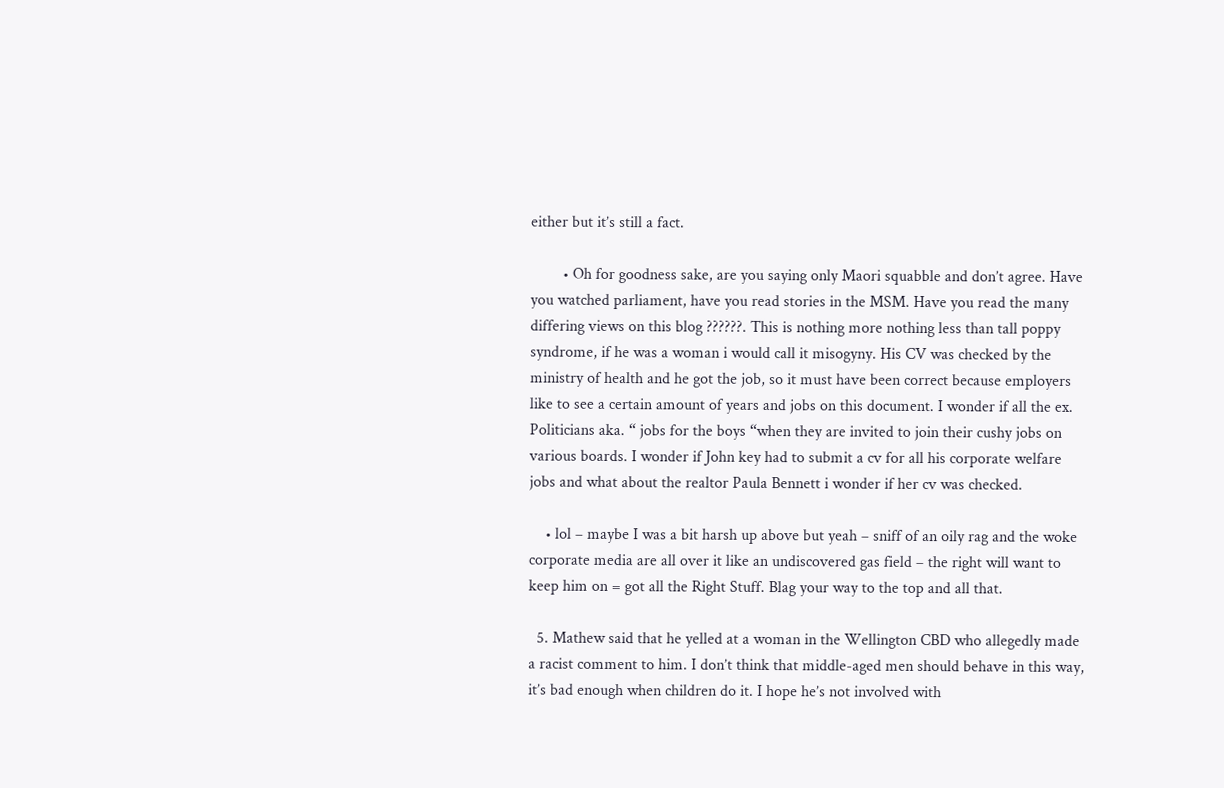either but it’s still a fact.

        • Oh for goodness sake, are you saying only Maori squabble and don’t agree. Have you watched parliament, have you read stories in the MSM. Have you read the many differing views on this blog ??????. This is nothing more nothing less than tall poppy syndrome, if he was a woman i would call it misogyny. His CV was checked by the ministry of health and he got the job, so it must have been correct because employers like to see a certain amount of years and jobs on this document. I wonder if all the ex. Politicians aka. “ jobs for the boys “when they are invited to join their cushy jobs on various boards. I wonder if John key had to submit a cv for all his corporate welfare jobs and what about the realtor Paula Bennett i wonder if her cv was checked.

    • lol – maybe I was a bit harsh up above but yeah – sniff of an oily rag and the woke corporate media are all over it like an undiscovered gas field – the right will want to keep him on = got all the Right Stuff. Blag your way to the top and all that.

  5. Mathew said that he yelled at a woman in the Wellington CBD who allegedly made a racist comment to him. I don’t think that middle-aged men should behave in this way, it’s bad enough when children do it. I hope he’s not involved with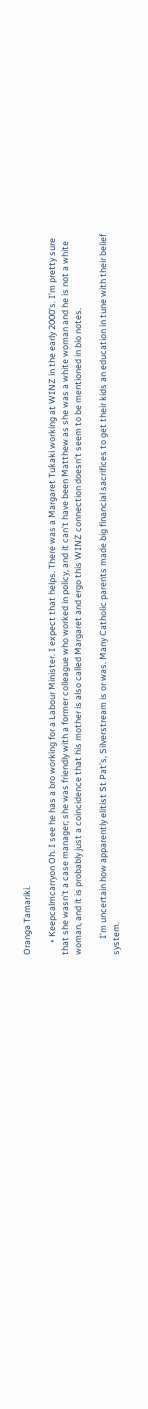Oranga Tamariki.

      • Keepcalmcarryon Oh. I see he has a bro working for a Labour Minister. I expect that helps. There was a Margaret Tukaki working at WINZ in the early 2000’s. I’m pretty sure that she wasn’t a case manager; she was friendly with a former colleague who worked in policy, and it can’t have been Matthew as she was a white woman and he is not a white woman, and it is probably just a coincidence that his mother is also called Margaret and ergo this WINZ connection doesn’t seem to be mentioned in bio notes.

        I’m uncertain how apparently elitist St Pat’s, Silverstream is or was. Many Catholic parents made big financial sacrifices to get their kids an education in tune with their belief system.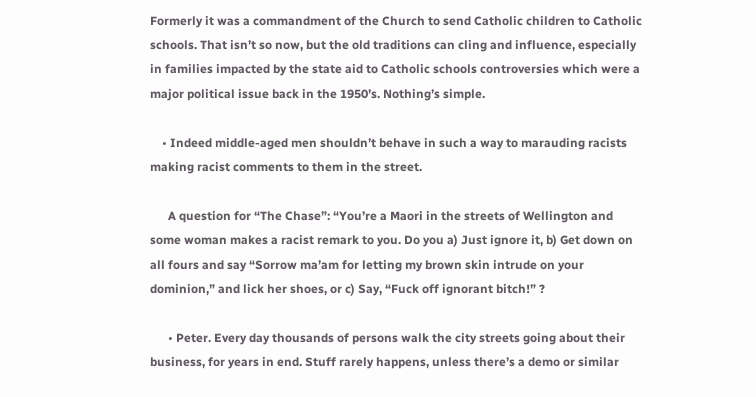Formerly it was a commandment of the Church to send Catholic children to Catholic schools. That isn’t so now, but the old traditions can cling and influence, especially in families impacted by the state aid to Catholic schools controversies which were a major political issue back in the 1950’s. Nothing’s simple.

    • Indeed middle-aged men shouldn’t behave in such a way to marauding racists making racist comments to them in the street.

      A question for “The Chase”: “You’re a Maori in the streets of Wellington and some woman makes a racist remark to you. Do you a) Just ignore it, b) Get down on all fours and say “Sorrow ma’am for letting my brown skin intrude on your dominion,” and lick her shoes, or c) Say, “Fuck off ignorant bitch!” ?

      • Peter. Every day thousands of persons walk the city streets going about their business, for years in end. Stuff rarely happens, unless there’s a demo or similar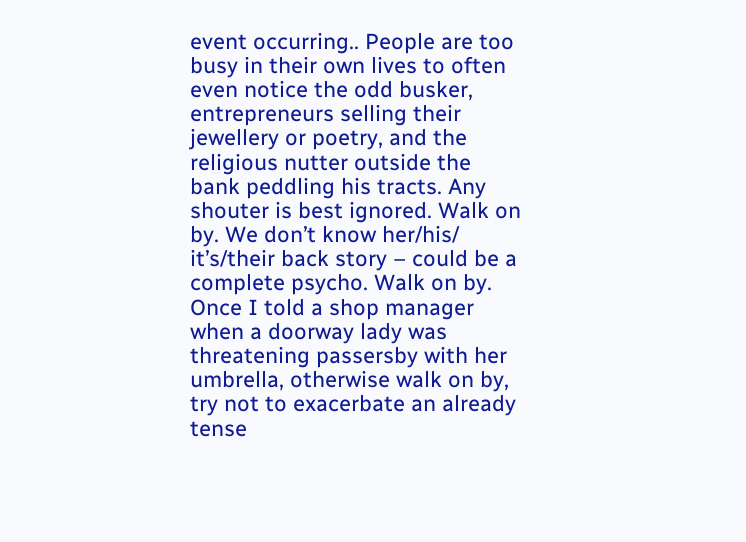event occurring.. People are too busy in their own lives to often even notice the odd busker, entrepreneurs selling their jewellery or poetry, and the religious nutter outside the bank peddling his tracts. Any shouter is best ignored. Walk on by. We don’t know her/his/ it’s/their back story – could be a complete psycho. Walk on by. Once I told a shop manager when a doorway lady was threatening passersby with her umbrella, otherwise walk on by, try not to exacerbate an already tense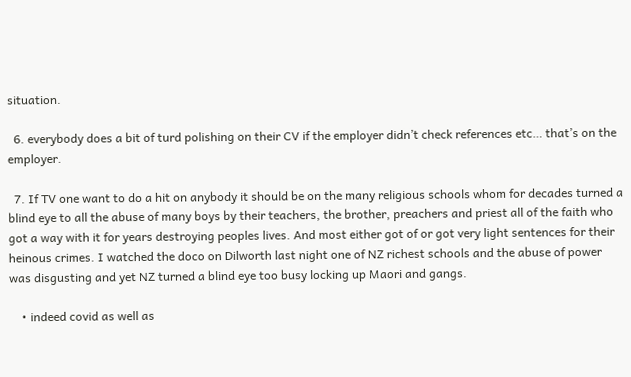situation.

  6. everybody does a bit of turd polishing on their CV if the employer didn’t check references etc… that’s on the employer.

  7. If TV one want to do a hit on anybody it should be on the many religious schools whom for decades turned a blind eye to all the abuse of many boys by their teachers, the brother, preachers and priest all of the faith who got a way with it for years destroying peoples lives. And most either got of or got very light sentences for their heinous crimes. I watched the doco on Dilworth last night one of NZ richest schools and the abuse of power was disgusting and yet NZ turned a blind eye too busy locking up Maori and gangs.

    • indeed covid as well as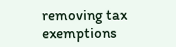removing tax exemptions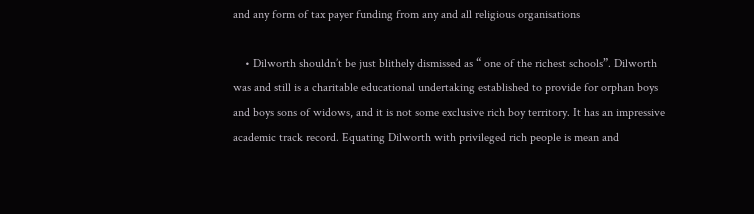and any form of tax payer funding from any and all religious organisations

    • Dilworth shouldn’t be just blithely dismissed as “ one of the richest schools”. Dilworth was and still is a charitable educational undertaking established to provide for orphan boys and boys sons of widows, and it is not some exclusive rich boy territory. It has an impressive academic track record. Equating Dilworth with privileged rich people is mean and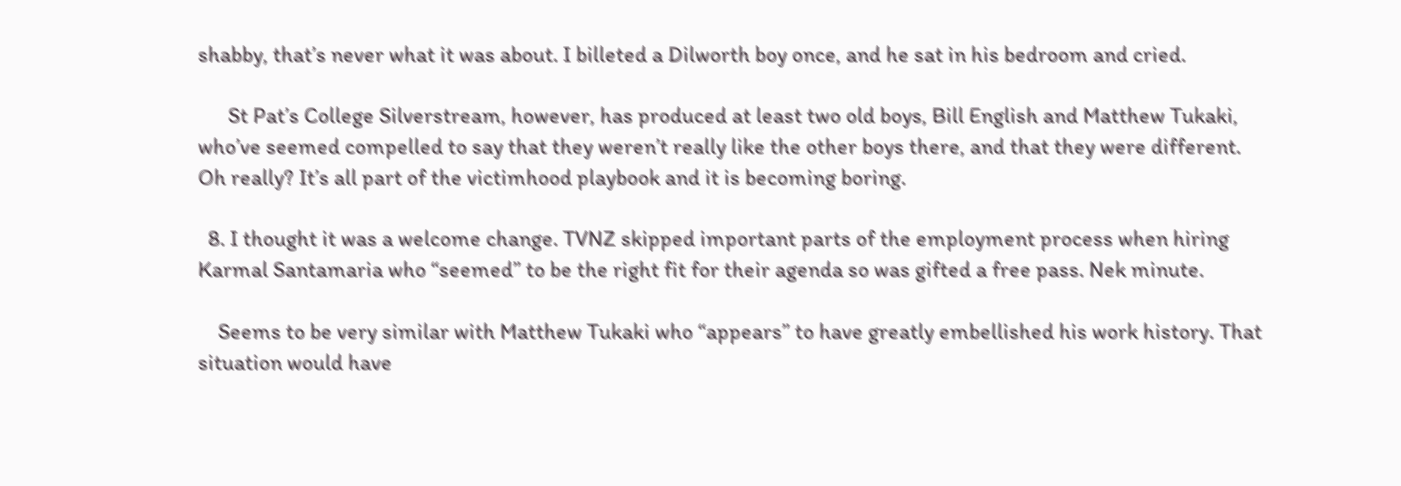shabby, that’s never what it was about. I billeted a Dilworth boy once, and he sat in his bedroom and cried.

      St Pat’s College Silverstream, however, has produced at least two old boys, Bill English and Matthew Tukaki, who’ve seemed compelled to say that they weren’t really like the other boys there, and that they were different. Oh really? It’s all part of the victimhood playbook and it is becoming boring.

  8. I thought it was a welcome change. TVNZ skipped important parts of the employment process when hiring Karmal Santamaria who “seemed” to be the right fit for their agenda so was gifted a free pass. Nek minute.

    Seems to be very similar with Matthew Tukaki who “appears” to have greatly embellished his work history. That situation would have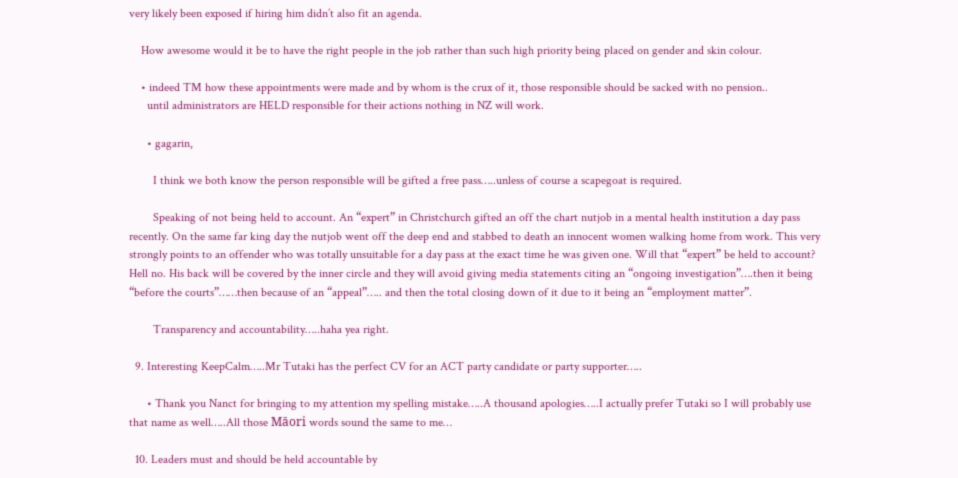very likely been exposed if hiring him didn’t also fit an agenda.

    How awesome would it be to have the right people in the job rather than such high priority being placed on gender and skin colour.

    • indeed TM how these appointments were made and by whom is the crux of it, those responsible should be sacked with no pension..
      until administrators are HELD responsible for their actions nothing in NZ will work.

      • gagarin,

        I think we both know the person responsible will be gifted a free pass…..unless of course a scapegoat is required.

        Speaking of not being held to account. An “expert” in Christchurch gifted an off the chart nutjob in a mental health institution a day pass recently. On the same far king day the nutjob went off the deep end and stabbed to death an innocent women walking home from work. This very strongly points to an offender who was totally unsuitable for a day pass at the exact time he was given one. Will that “expert” be held to account? Hell no. His back will be covered by the inner circle and they will avoid giving media statements citing an “ongoing investigation”….then it being “before the courts”……then because of an “appeal”….. and then the total closing down of it due to it being an “employment matter”.

        Transparency and accountability…..haha yea right.

  9. Interesting KeepCalm…..Mr Tutaki has the perfect CV for an ACT party candidate or party supporter…..

      • Thank you Nanct for bringing to my attention my spelling mistake…..A thousand apologies…..I actually prefer Tutaki so I will probably use that name as well…..All those Māori words sound the same to me…

  10. Leaders must and should be held accountable by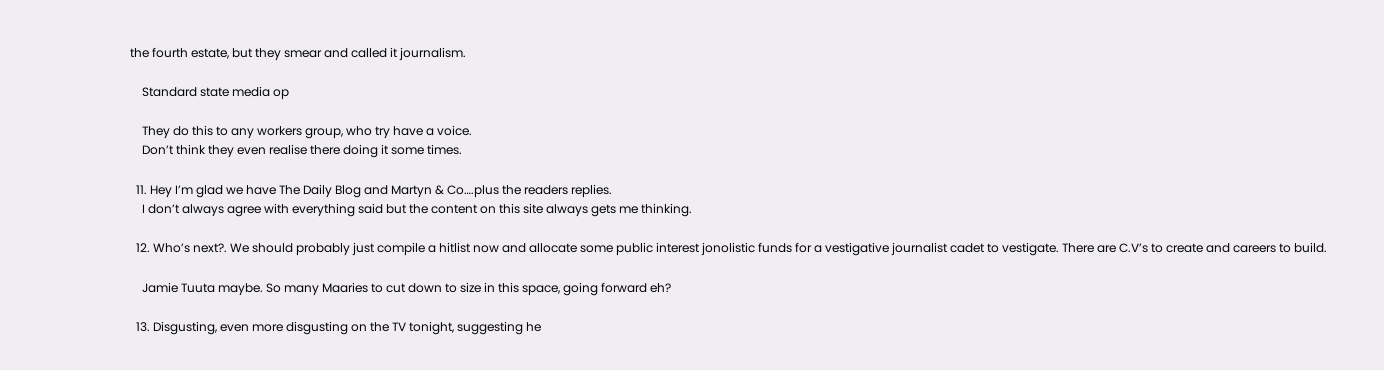the fourth estate, but they smear and called it journalism.

    Standard state media op

    They do this to any workers group, who try have a voice.
    Don’t think they even realise there doing it some times.

  11. Hey I’m glad we have The Daily Blog and Martyn & Co….plus the readers replies.
    I don’t always agree with everything said but the content on this site always gets me thinking.

  12. Who’s next?. We should probably just compile a hitlist now and allocate some public interest jonolistic funds for a vestigative journalist cadet to vestigate. There are C.V’s to create and careers to build.

    Jamie Tuuta maybe. So many Maaries to cut down to size in this space, going forward eh?

  13. Disgusting, even more disgusting on the TV tonight, suggesting he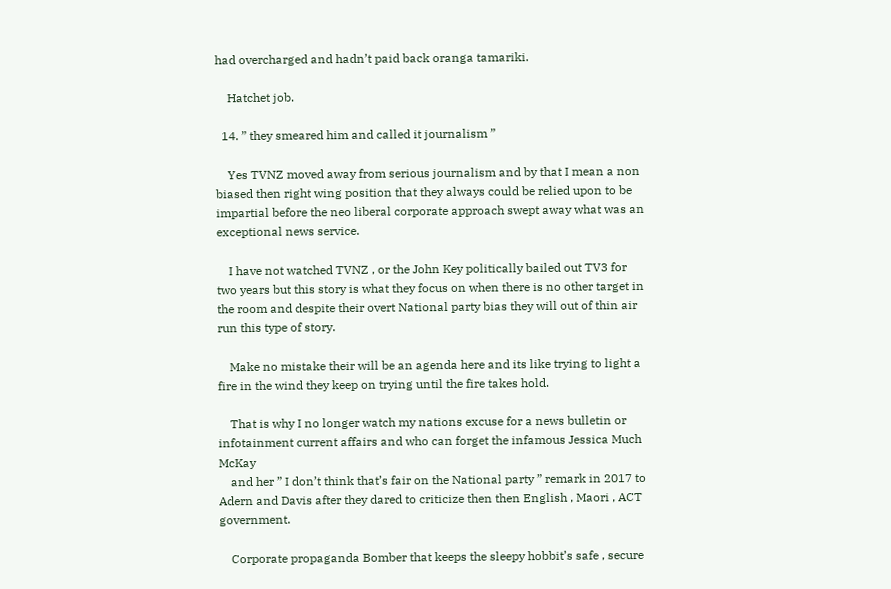had overcharged and hadn’t paid back oranga tamariki.

    Hatchet job.

  14. ” they smeared him and called it journalism ”

    Yes TVNZ moved away from serious journalism and by that I mean a non biased then right wing position that they always could be relied upon to be impartial before the neo liberal corporate approach swept away what was an exceptional news service.

    I have not watched TVNZ , or the John Key politically bailed out TV3 for two years but this story is what they focus on when there is no other target in the room and despite their overt National party bias they will out of thin air run this type of story.

    Make no mistake their will be an agenda here and its like trying to light a fire in the wind they keep on trying until the fire takes hold.

    That is why I no longer watch my nations excuse for a news bulletin or infotainment current affairs and who can forget the infamous Jessica Much McKay
    and her ” I don’t think that’s fair on the National party ” remark in 2017 to Adern and Davis after they dared to criticize then then English , Maori , ACT government.

    Corporate propaganda Bomber that keeps the sleepy hobbit’s safe , secure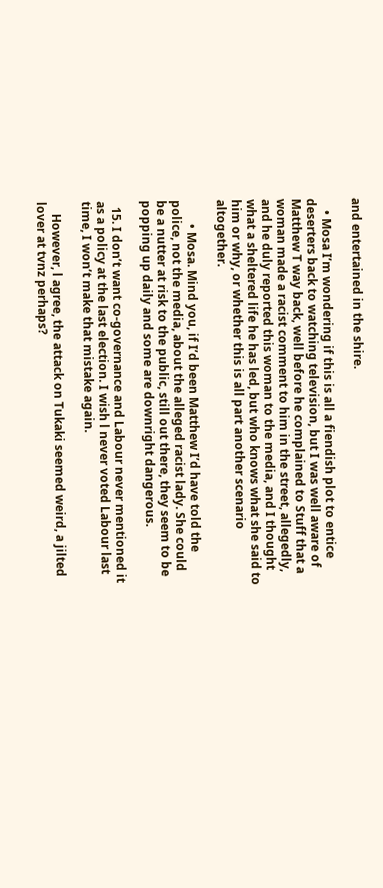and entertained in the shire.

    • Mosa I’m wondering if this is all a fiendish plot to entice deserters back to watching television, but I was well aware of Matthew T way back, well before he complained to Stuff that a woman made a racist comment to him in the street, allegedly, and he duly reported this woman to the media, and I thought what a sheltered life he has led, but who knows what she said to him or why, or whether this is all part another scenario altogether.

        • Mosa. Mind you, if I’d been Matthew I’d have told the police, not the media, about the alleged racist lady. She could be a nutter at risk to the public, still out there, they seem to be popping up daily and some are downright dangerous.

  15. I don’t want co-governance and Labour never mentioned it as a policy at the last election. I wish l never voted Labour last time, I won’t make that mistake again.

    However, l agree, the attack on Tukaki seemed weird, a jilted lover at tvnz perhaps?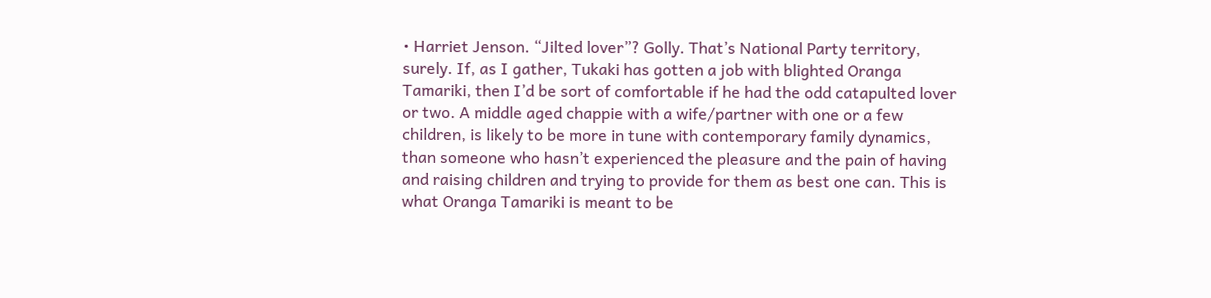• Harriet Jenson. “Jilted lover”? Golly. That’s National Party territory, surely. If, as I gather, Tukaki has gotten a job with blighted Oranga Tamariki, then I’d be sort of comfortable if he had the odd catapulted lover or two. A middle aged chappie with a wife/partner with one or a few children, is likely to be more in tune with contemporary family dynamics, than someone who hasn’t experienced the pleasure and the pain of having and raising children and trying to provide for them as best one can. This is what Oranga Tamariki is meant to be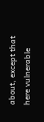about, except that here vulnerable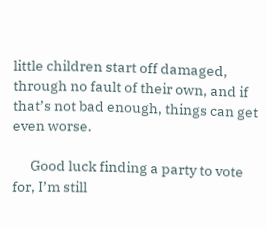little children start off damaged, through no fault of their own, and if that’s not bad enough, things can get even worse.

      Good luck finding a party to vote for, I’m still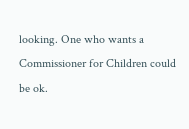looking. One who wants a Commissioner for Children could be ok.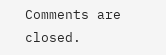Comments are closed.